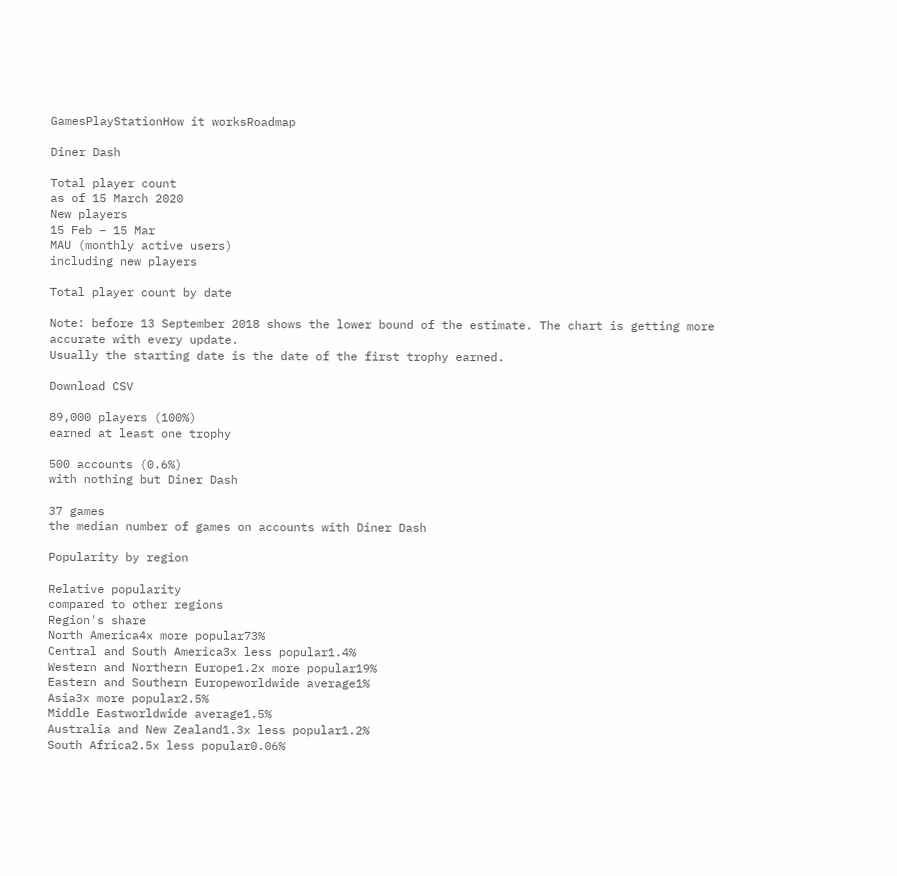GamesPlayStationHow it worksRoadmap

Diner Dash

Total player count
as of 15 March 2020
New players
15 Feb – 15 Mar
MAU (monthly active users)
including new players

Total player count by date

Note: before 13 September 2018 shows the lower bound of the estimate. The chart is getting more accurate with every update.
Usually the starting date is the date of the first trophy earned.

Download CSV

89,000 players (100%)
earned at least one trophy

500 accounts (0.6%)
with nothing but Diner Dash

37 games
the median number of games on accounts with Diner Dash

Popularity by region

Relative popularity
compared to other regions
Region's share
North America4x more popular73%
Central and South America3x less popular1.4%
Western and Northern Europe1.2x more popular19%
Eastern and Southern Europeworldwide average1%
Asia3x more popular2.5%
Middle Eastworldwide average1.5%
Australia and New Zealand1.3x less popular1.2%
South Africa2.5x less popular0.06%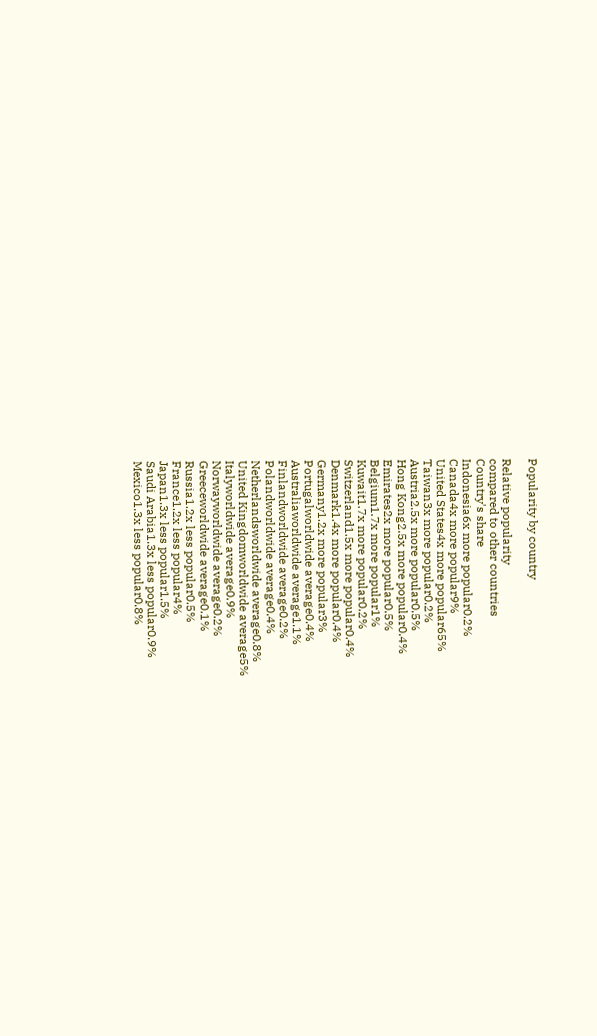Popularity by country

Relative popularity
compared to other countries
Country's share
Indonesia6x more popular0.2%
Canada4x more popular9%
United States4x more popular65%
Taiwan3x more popular0.2%
Austria2.5x more popular0.5%
Hong Kong2.5x more popular0.4%
Emirates2x more popular0.5%
Belgium1.7x more popular1%
Kuwait1.7x more popular0.2%
Switzerland1.5x more popular0.4%
Denmark1.4x more popular0.4%
Germany1.2x more popular3%
Portugalworldwide average0.4%
Australiaworldwide average1.1%
Finlandworldwide average0.2%
Polandworldwide average0.4%
Netherlandsworldwide average0.8%
United Kingdomworldwide average5%
Italyworldwide average0.9%
Norwayworldwide average0.2%
Greeceworldwide average0.1%
Russia1.2x less popular0.5%
France1.2x less popular4%
Japan1.3x less popular1.5%
Saudi Arabia1.3x less popular0.9%
Mexico1.3x less popular0.8%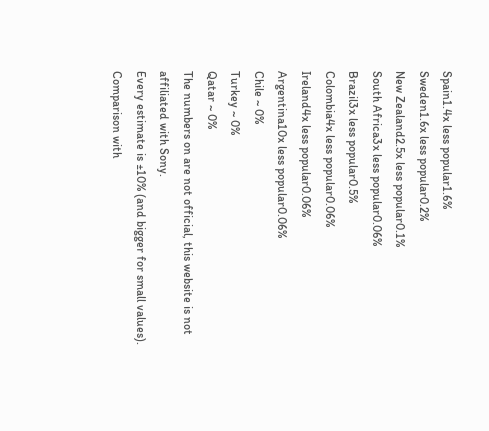Spain1.4x less popular1.6%
Sweden1.6x less popular0.2%
New Zealand2.5x less popular0.1%
South Africa3x less popular0.06%
Brazil3x less popular0.5%
Colombia4x less popular0.06%
Ireland4x less popular0.06%
Argentina10x less popular0.06%
Chile ~ 0%
Turkey ~ 0%
Qatar ~ 0%
The numbers on are not official, this website is not affiliated with Sony.
Every estimate is ±10% (and bigger for small values). Comparison with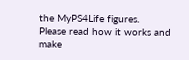the MyPS4Life figures.
Please read how it works and make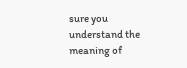sure you understand the meaning of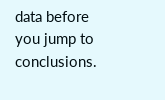data before you jump to conclusions.